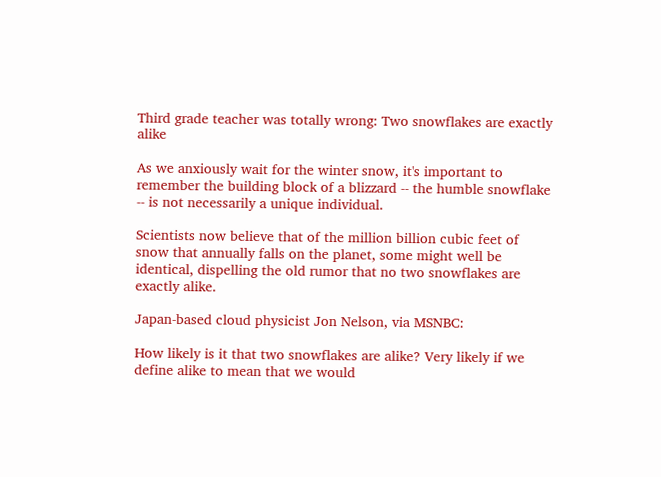Third grade teacher was totally wrong: Two snowflakes are exactly alike

As we anxiously wait for the winter snow, it's important to remember the building block of a blizzard -- the humble snowflake -- is not necessarily a unique individual.

Scientists now believe that of the million billion cubic feet of snow that annually falls on the planet, some might well be identical, dispelling the old rumor that no two snowflakes are exactly alike.

Japan-based cloud physicist Jon Nelson, via MSNBC:

How likely is it that two snowflakes are alike? Very likely if we define alike to mean that we would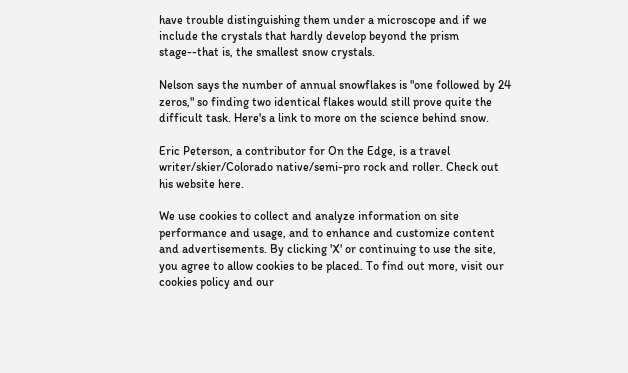have trouble distinguishing them under a microscope and if we include the crystals that hardly develop beyond the prism stage--that is, the smallest snow crystals.

Nelson says the number of annual snowflakes is "one followed by 24 zeros," so finding two identical flakes would still prove quite the difficult task. Here's a link to more on the science behind snow.

Eric Peterson, a contributor for On the Edge, is a travel writer/skier/Colorado native/semi-pro rock and roller. Check out his website here.

We use cookies to collect and analyze information on site performance and usage, and to enhance and customize content and advertisements. By clicking 'X' or continuing to use the site, you agree to allow cookies to be placed. To find out more, visit our cookies policy and our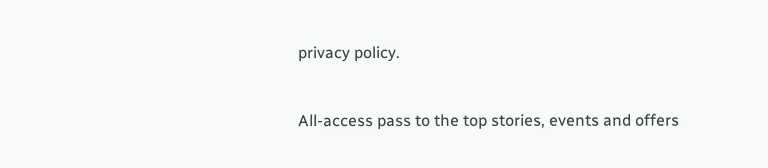privacy policy.


All-access pass to the top stories, events and offers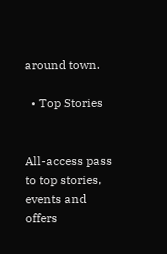around town.

  • Top Stories


All-access pass to top stories, events and offers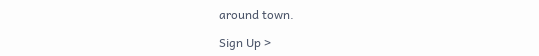around town.

Sign Up >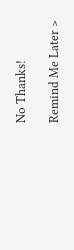No Thanks!

Remind Me Later >